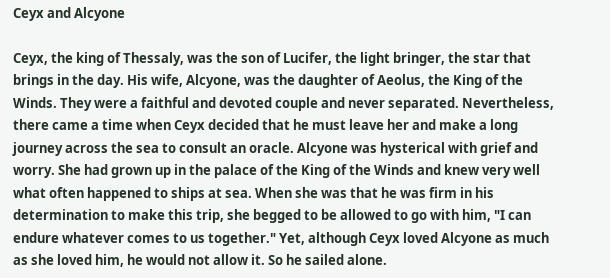Ceyx and Alcyone

Ceyx, the king of Thessaly, was the son of Lucifer, the light bringer, the star that brings in the day. His wife, Alcyone, was the daughter of Aeolus, the King of the Winds. They were a faithful and devoted couple and never separated. Nevertheless, there came a time when Ceyx decided that he must leave her and make a long journey across the sea to consult an oracle. Alcyone was hysterical with grief and worry. She had grown up in the palace of the King of the Winds and knew very well what often happened to ships at sea. When she was that he was firm in his determination to make this trip, she begged to be allowed to go with him, "I can endure whatever comes to us together." Yet, although Ceyx loved Alcyone as much as she loved him, he would not allow it. So he sailed alone.